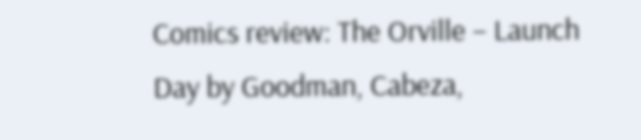Comics review: The Orville – Launch Day by Goodman, Cabeza,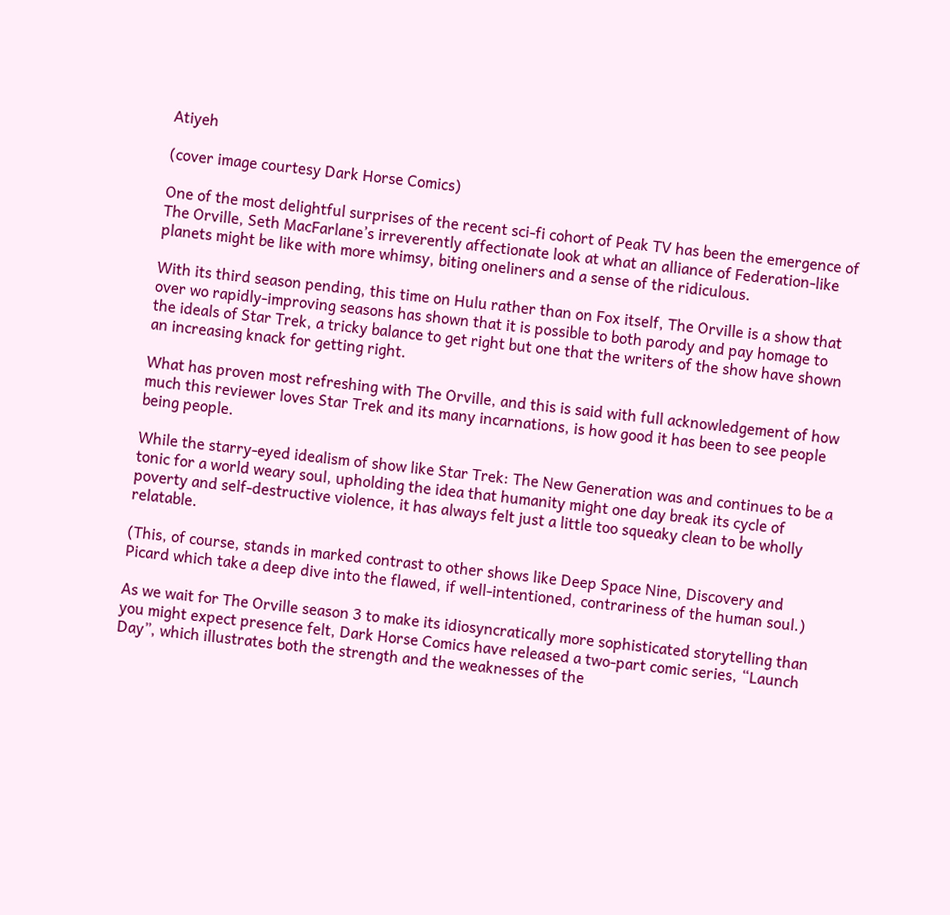Atiyeh

(cover image courtesy Dark Horse Comics)

One of the most delightful surprises of the recent sci-fi cohort of Peak TV has been the emergence of The Orville, Seth MacFarlane’s irreverently affectionate look at what an alliance of Federation-like planets might be like with more whimsy, biting oneliners and a sense of the ridiculous.

With its third season pending, this time on Hulu rather than on Fox itself, The Orville is a show that over wo rapidly-improving seasons has shown that it is possible to both parody and pay homage to the ideals of Star Trek, a tricky balance to get right but one that the writers of the show have shown an increasing knack for getting right.

What has proven most refreshing with The Orville, and this is said with full acknowledgement of how much this reviewer loves Star Trek and its many incarnations, is how good it has been to see people being people.

While the starry-eyed idealism of show like Star Trek: The New Generation was and continues to be a tonic for a world weary soul, upholding the idea that humanity might one day break its cycle of poverty and self-destructive violence, it has always felt just a little too squeaky clean to be wholly relatable.

(This, of course, stands in marked contrast to other shows like Deep Space Nine, Discovery and Picard which take a deep dive into the flawed, if well-intentioned, contrariness of the human soul.)

As we wait for The Orville season 3 to make its idiosyncratically more sophisticated storytelling than you might expect presence felt, Dark Horse Comics have released a two-part comic series, “Launch Day”, which illustrates both the strength and the weaknesses of the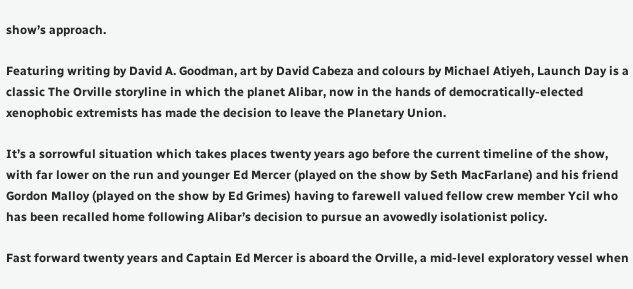show’s approach.

Featuring writing by David A. Goodman, art by David Cabeza and colours by Michael Atiyeh, Launch Day is a classic The Orville storyline in which the planet Alibar, now in the hands of democratically-elected xenophobic extremists has made the decision to leave the Planetary Union.

It’s a sorrowful situation which takes places twenty years ago before the current timeline of the show, with far lower on the run and younger Ed Mercer (played on the show by Seth MacFarlane) and his friend Gordon Malloy (played on the show by Ed Grimes) having to farewell valued fellow crew member Ycil who has been recalled home following Alibar’s decision to pursue an avowedly isolationist policy.

Fast forward twenty years and Captain Ed Mercer is aboard the Orville, a mid-level exploratory vessel when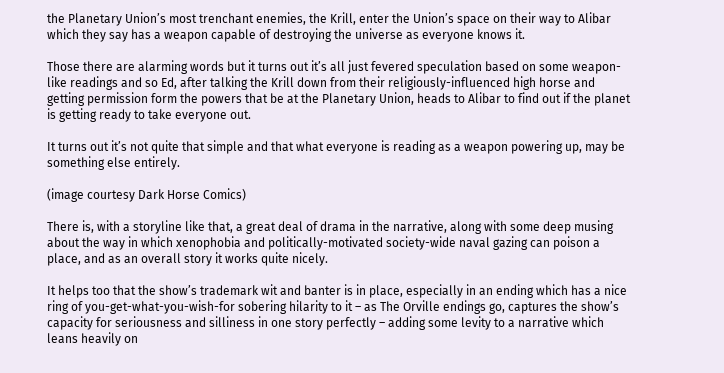the Planetary Union’s most trenchant enemies, the Krill, enter the Union’s space on their way to Alibar which they say has a weapon capable of destroying the universe as everyone knows it.

Those there are alarming words but it turns out it’s all just fevered speculation based on some weapon-like readings and so Ed, after talking the Krill down from their religiously-influenced high horse and getting permission form the powers that be at the Planetary Union, heads to Alibar to find out if the planet is getting ready to take everyone out.

It turns out it’s not quite that simple and that what everyone is reading as a weapon powering up, may be something else entirely.

(image courtesy Dark Horse Comics)

There is, with a storyline like that, a great deal of drama in the narrative, along with some deep musing about the way in which xenophobia and politically-motivated society-wide naval gazing can poison a place, and as an overall story it works quite nicely.

It helps too that the show’s trademark wit and banter is in place, especially in an ending which has a nice ring of you-get-what-you-wish-for sobering hilarity to it – as The Orville endings go, captures the show’s capacity for seriousness and silliness in one story perfectly – adding some levity to a narrative which leans heavily on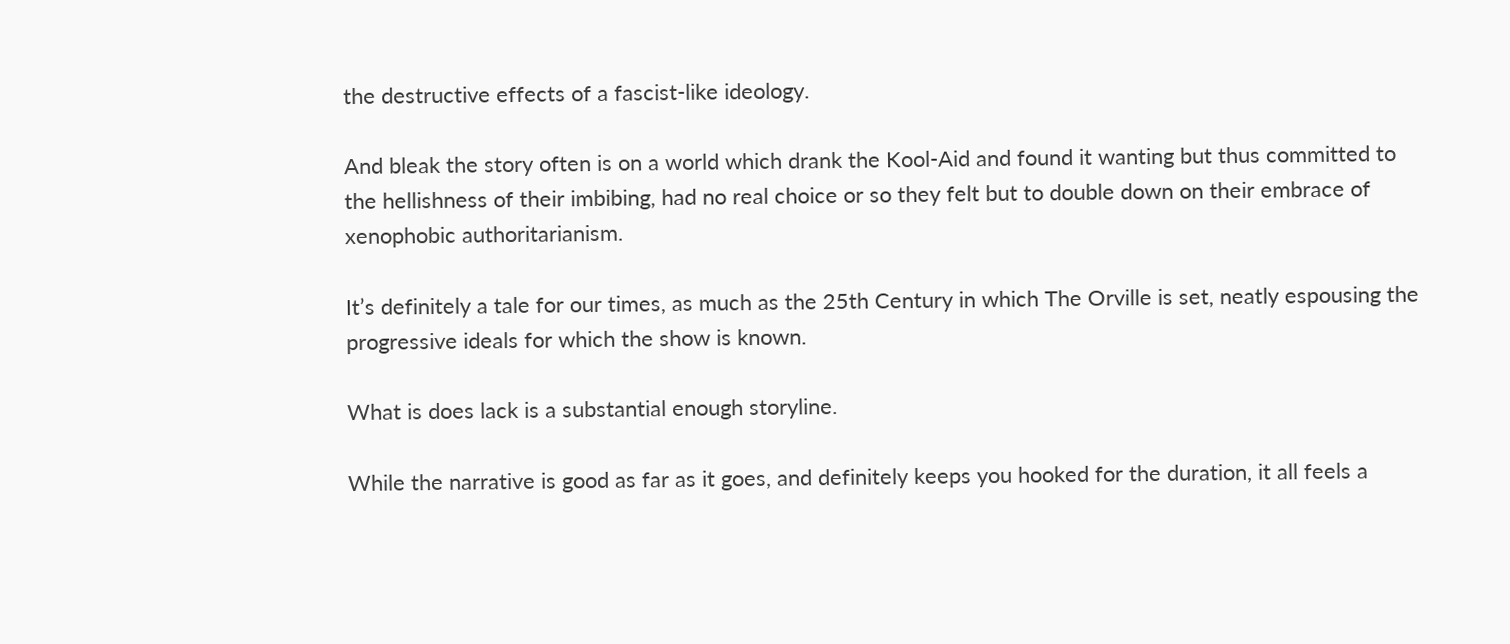the destructive effects of a fascist-like ideology.

And bleak the story often is on a world which drank the Kool-Aid and found it wanting but thus committed to the hellishness of their imbibing, had no real choice or so they felt but to double down on their embrace of xenophobic authoritarianism.

It’s definitely a tale for our times, as much as the 25th Century in which The Orville is set, neatly espousing the progressive ideals for which the show is known.

What is does lack is a substantial enough storyline.

While the narrative is good as far as it goes, and definitely keeps you hooked for the duration, it all feels a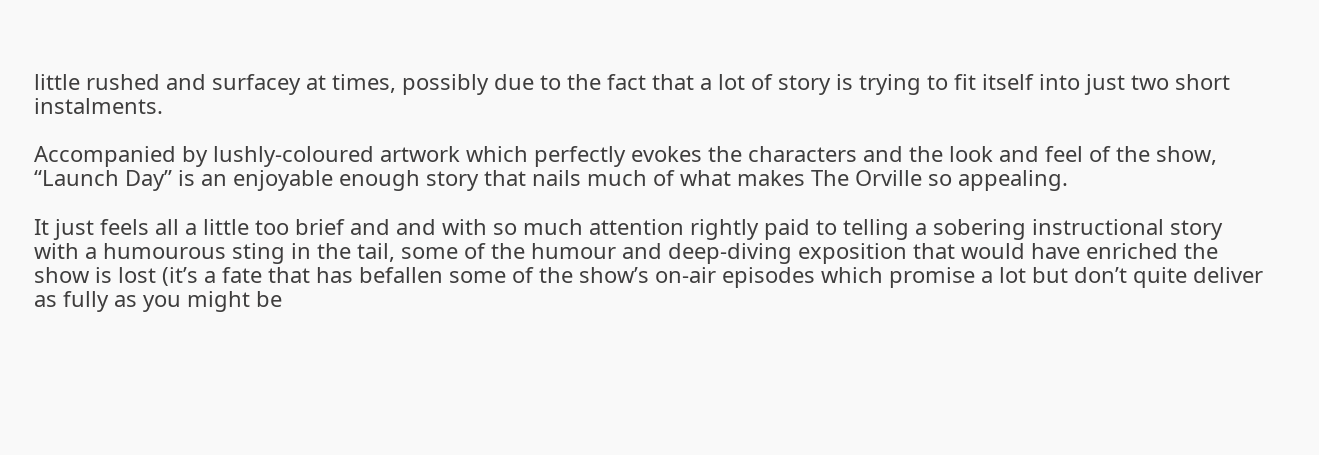little rushed and surfacey at times, possibly due to the fact that a lot of story is trying to fit itself into just two short instalments.

Accompanied by lushly-coloured artwork which perfectly evokes the characters and the look and feel of the show, “Launch Day” is an enjoyable enough story that nails much of what makes The Orville so appealing.

It just feels all a little too brief and and with so much attention rightly paid to telling a sobering instructional story with a humourous sting in the tail, some of the humour and deep-diving exposition that would have enriched the show is lost (it’s a fate that has befallen some of the show’s on-air episodes which promise a lot but don’t quite deliver as fully as you might be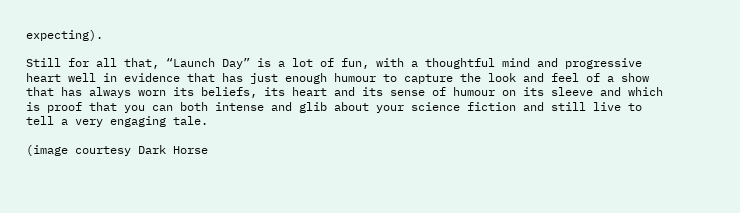expecting).

Still for all that, “Launch Day” is a lot of fun, with a thoughtful mind and progressive heart well in evidence that has just enough humour to capture the look and feel of a show that has always worn its beliefs, its heart and its sense of humour on its sleeve and which is proof that you can both intense and glib about your science fiction and still live to tell a very engaging tale.

(image courtesy Dark Horse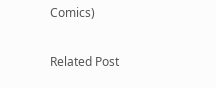Comics)

Related Post